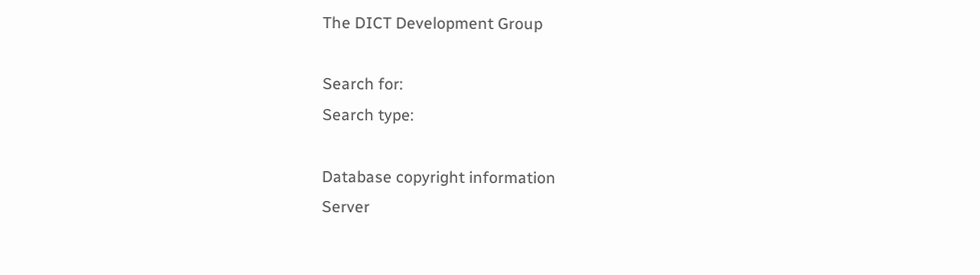The DICT Development Group

Search for:
Search type:

Database copyright information
Server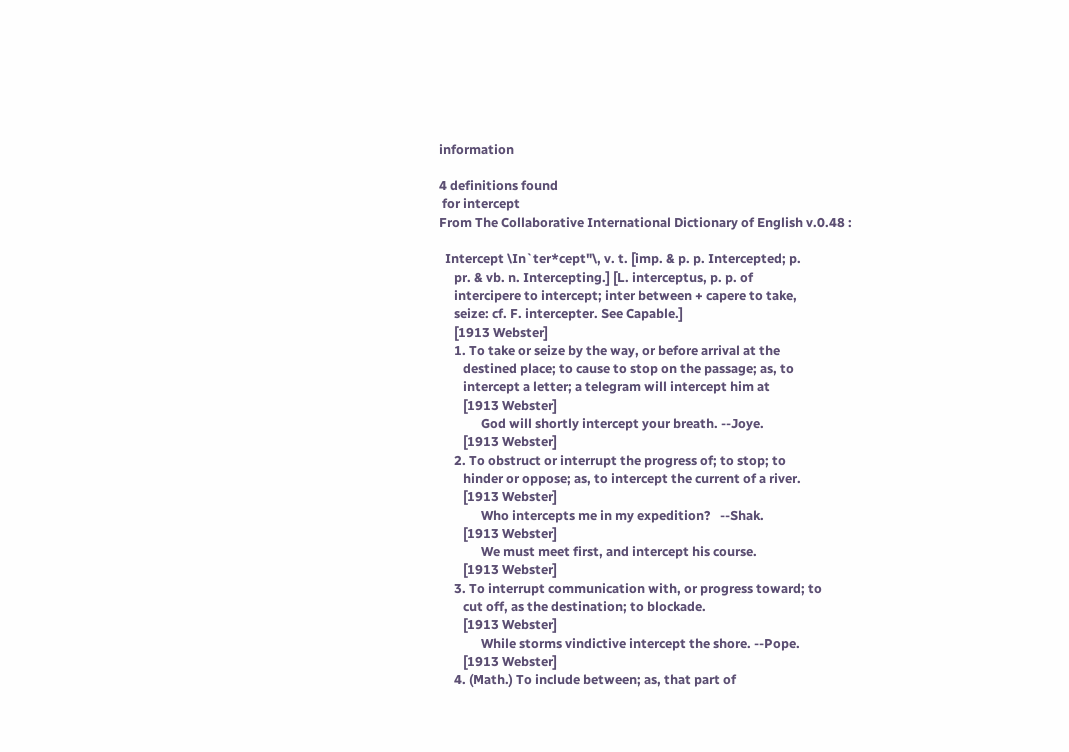information

4 definitions found
 for intercept
From The Collaborative International Dictionary of English v.0.48 :

  Intercept \In`ter*cept"\, v. t. [imp. & p. p. Intercepted; p.
     pr. & vb. n. Intercepting.] [L. interceptus, p. p. of
     intercipere to intercept; inter between + capere to take,
     seize: cf. F. intercepter. See Capable.]
     [1913 Webster]
     1. To take or seize by the way, or before arrival at the
        destined place; to cause to stop on the passage; as, to
        intercept a letter; a telegram will intercept him at
        [1913 Webster]
              God will shortly intercept your breath. --Joye.
        [1913 Webster]
     2. To obstruct or interrupt the progress of; to stop; to
        hinder or oppose; as, to intercept the current of a river.
        [1913 Webster]
              Who intercepts me in my expedition?   --Shak.
        [1913 Webster]
              We must meet first, and intercept his course.
        [1913 Webster]
     3. To interrupt communication with, or progress toward; to
        cut off, as the destination; to blockade.
        [1913 Webster]
              While storms vindictive intercept the shore. --Pope.
        [1913 Webster]
     4. (Math.) To include between; as, that part of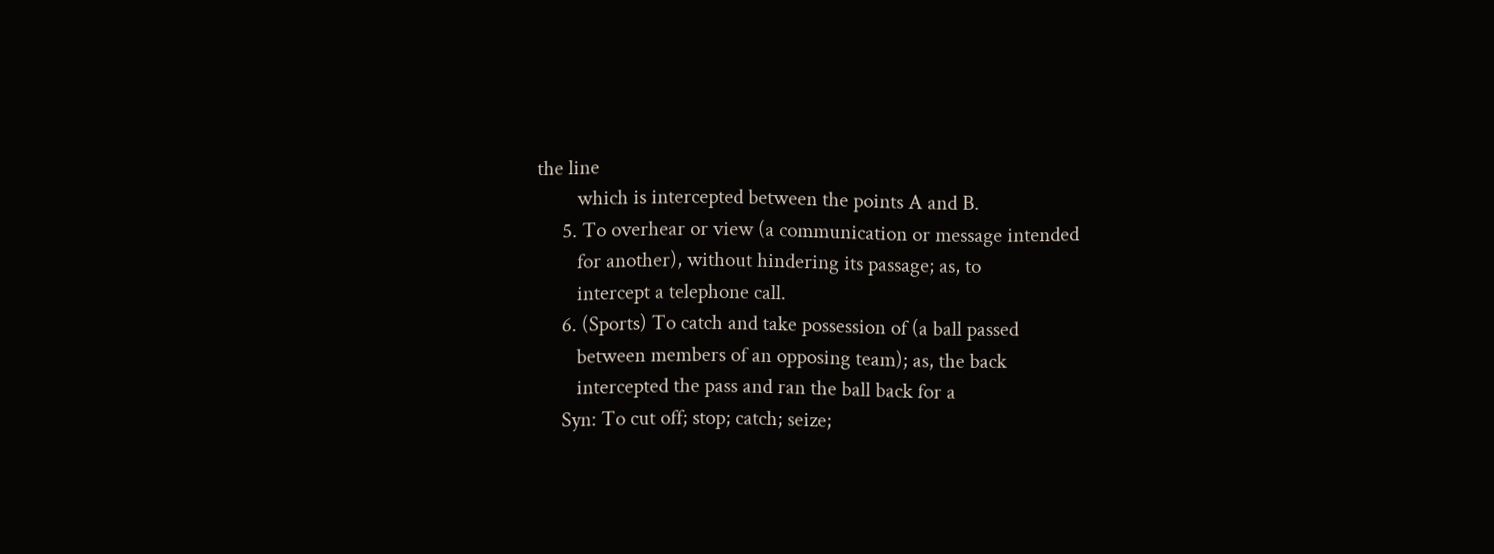the line
        which is intercepted between the points A and B.
     5. To overhear or view (a communication or message intended
        for another), without hindering its passage; as, to
        intercept a telephone call.
     6. (Sports) To catch and take possession of (a ball passed
        between members of an opposing team); as, the back
        intercepted the pass and ran the ball back for a
     Syn: To cut off; stop; catch; seize;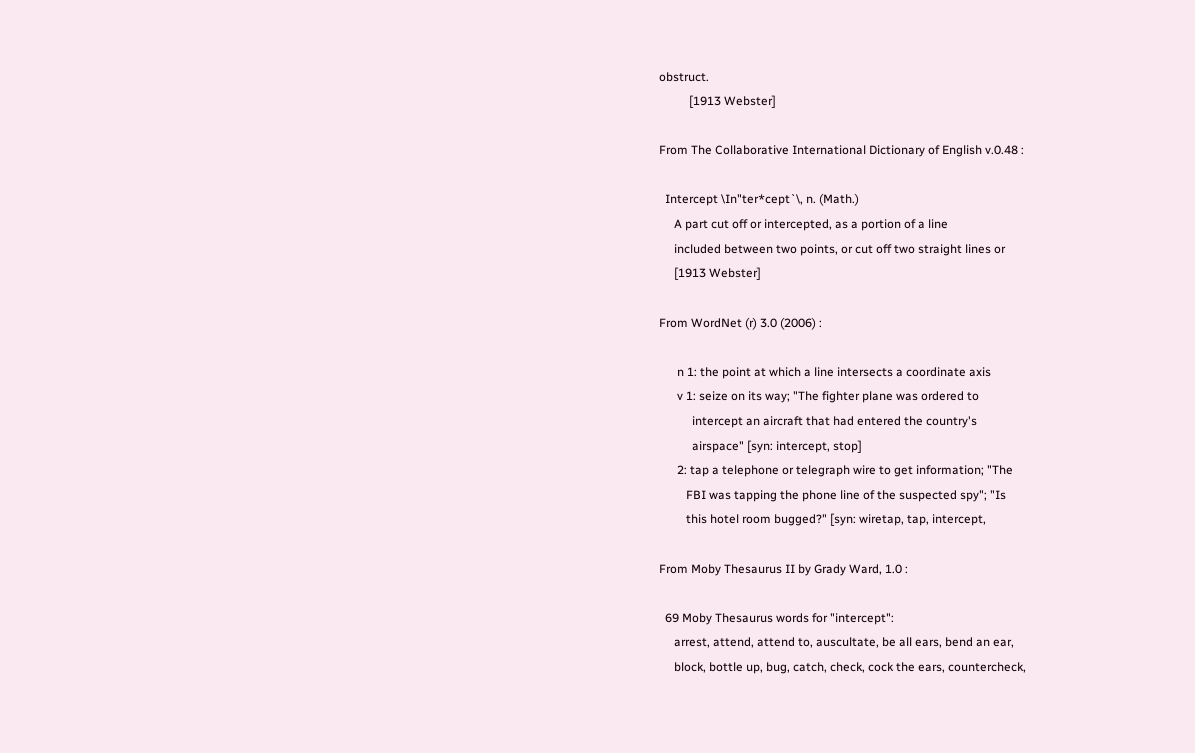obstruct.
          [1913 Webster]

From The Collaborative International Dictionary of English v.0.48 :

  Intercept \In"ter*cept`\, n. (Math.)
     A part cut off or intercepted, as a portion of a line
     included between two points, or cut off two straight lines or
     [1913 Webster]

From WordNet (r) 3.0 (2006) :

      n 1: the point at which a line intersects a coordinate axis
      v 1: seize on its way; "The fighter plane was ordered to
           intercept an aircraft that had entered the country's
           airspace" [syn: intercept, stop]
      2: tap a telephone or telegraph wire to get information; "The
         FBI was tapping the phone line of the suspected spy"; "Is
         this hotel room bugged?" [syn: wiretap, tap, intercept,

From Moby Thesaurus II by Grady Ward, 1.0 :

  69 Moby Thesaurus words for "intercept":
     arrest, attend, attend to, auscultate, be all ears, bend an ear,
     block, bottle up, bug, catch, check, cock the ears, countercheck,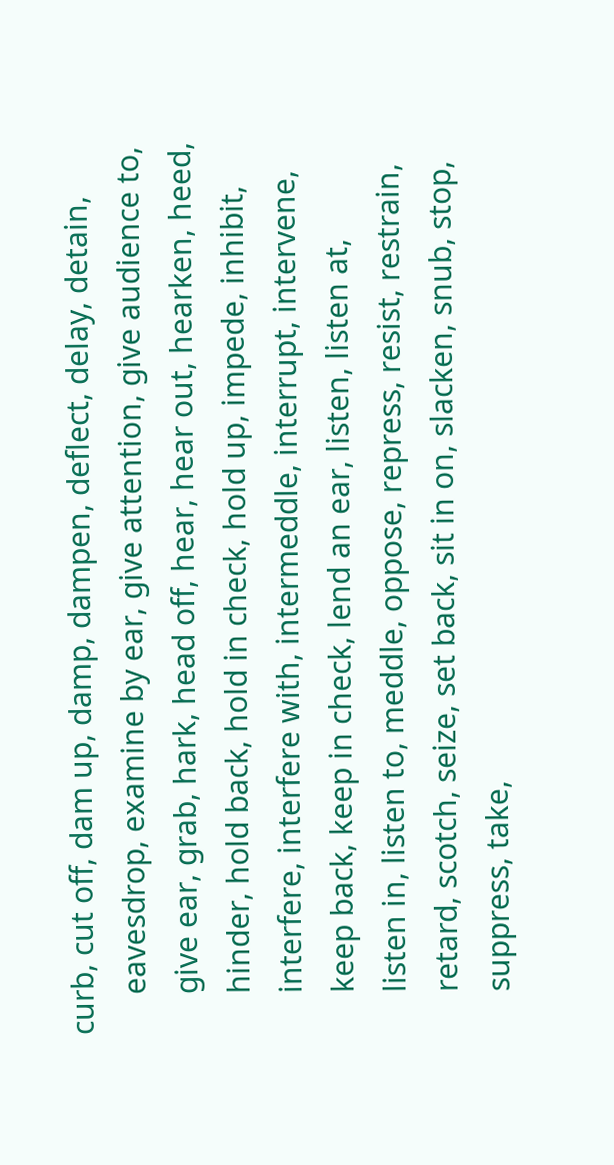curb, cut off, dam up, damp, dampen, deflect, delay, detain,
     eavesdrop, examine by ear, give attention, give audience to,
     give ear, grab, hark, head off, hear, hear out, hearken, heed,
     hinder, hold back, hold in check, hold up, impede, inhibit,
     interfere, interfere with, intermeddle, interrupt, intervene,
     keep back, keep in check, lend an ear, listen, listen at,
     listen in, listen to, meddle, oppose, repress, resist, restrain,
     retard, scotch, seize, set back, sit in on, slacken, snub, stop,
     suppress, take,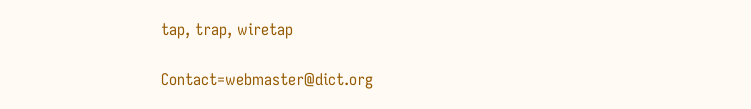tap, trap, wiretap

Contact=webmaster@dict.org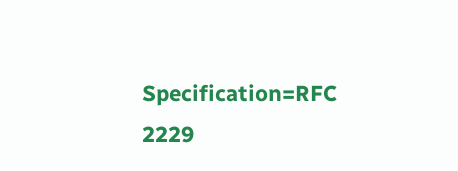Specification=RFC 2229